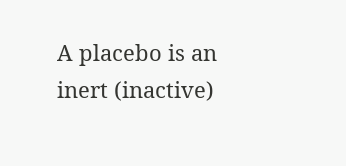A placebo is an inert (inactive)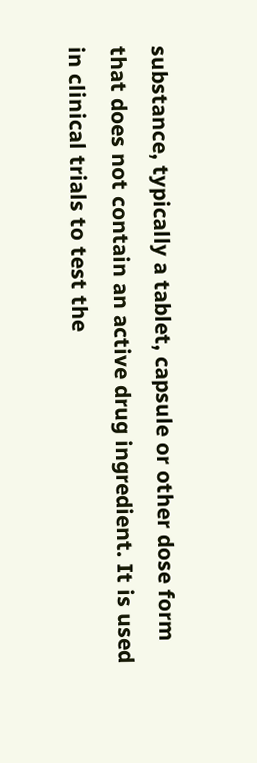substance, typically a tablet, capsule or other dose form that does not contain an active drug ingredient. It is used in clinical trials to test the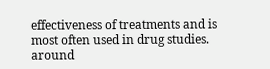effectiveness of treatments and is most often used in drug studies. around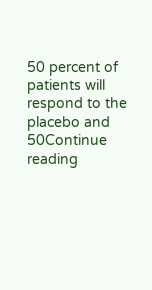50 percent of patients will respond to the placebo and 50Continue reading